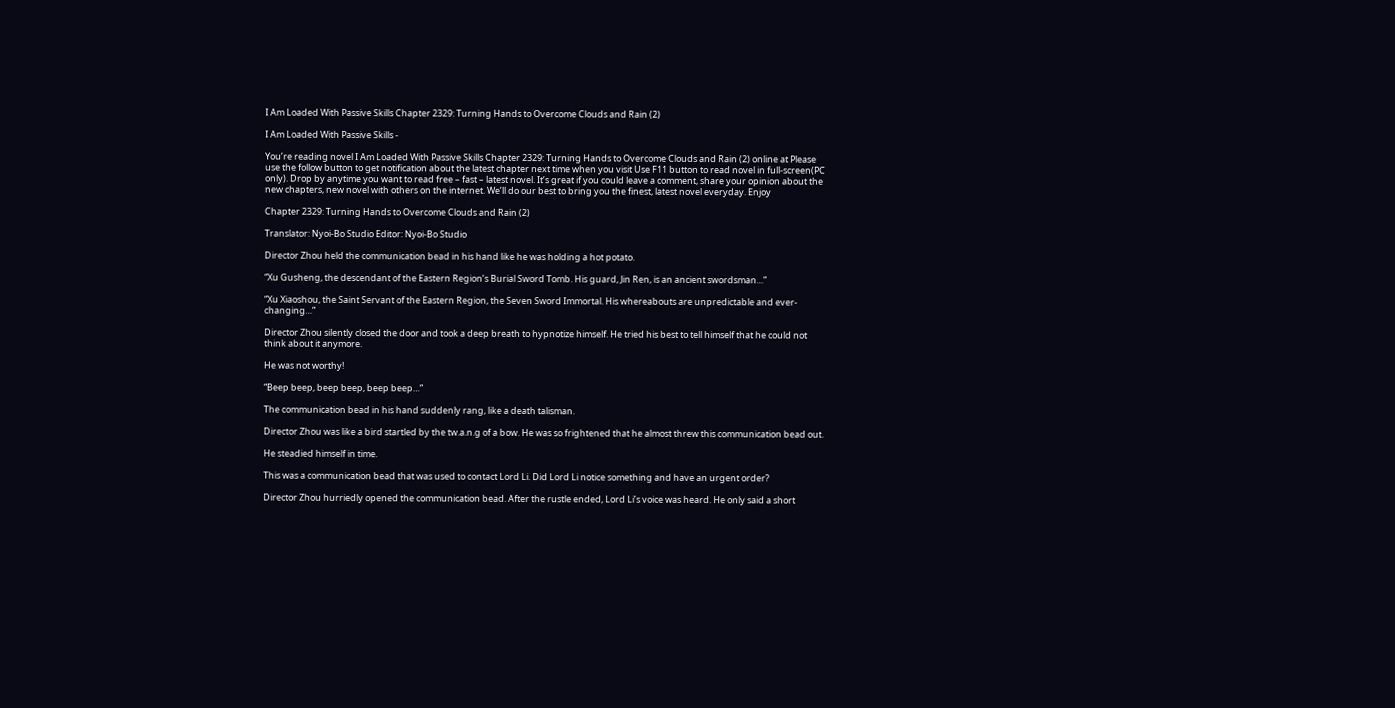I Am Loaded With Passive Skills Chapter 2329: Turning Hands to Overcome Clouds and Rain (2)

I Am Loaded With Passive Skills -

You’re reading novel I Am Loaded With Passive Skills Chapter 2329: Turning Hands to Overcome Clouds and Rain (2) online at Please use the follow button to get notification about the latest chapter next time when you visit Use F11 button to read novel in full-screen(PC only). Drop by anytime you want to read free – fast – latest novel. It’s great if you could leave a comment, share your opinion about the new chapters, new novel with others on the internet. We’ll do our best to bring you the finest, latest novel everyday. Enjoy

Chapter 2329: Turning Hands to Overcome Clouds and Rain (2)

Translator: Nyoi-Bo Studio Editor: Nyoi-Bo Studio

Director Zhou held the communication bead in his hand like he was holding a hot potato.

“Xu Gusheng, the descendant of the Eastern Region’s Burial Sword Tomb. His guard, Jin Ren, is an ancient swordsman…”

“Xu Xiaoshou, the Saint Servant of the Eastern Region, the Seven Sword Immortal. His whereabouts are unpredictable and ever-changing…”

Director Zhou silently closed the door and took a deep breath to hypnotize himself. He tried his best to tell himself that he could not think about it anymore.

He was not worthy!

“Beep beep, beep beep, beep beep…”

The communication bead in his hand suddenly rang, like a death talisman.

Director Zhou was like a bird startled by the tw.a.n.g of a bow. He was so frightened that he almost threw this communication bead out.

He steadied himself in time.

This was a communication bead that was used to contact Lord Li. Did Lord Li notice something and have an urgent order?

Director Zhou hurriedly opened the communication bead. After the rustle ended, Lord Li’s voice was heard. He only said a short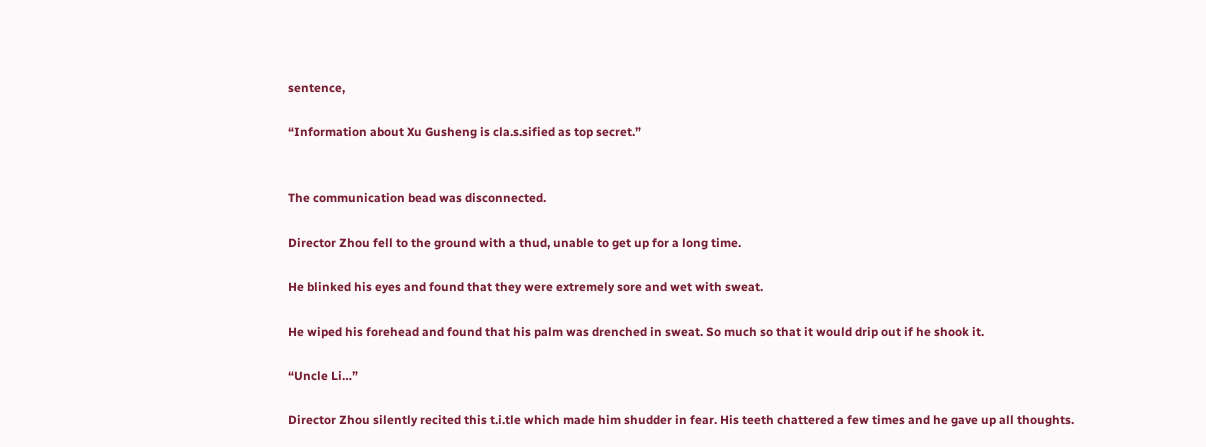sentence,

“Information about Xu Gusheng is cla.s.sified as top secret.”


The communication bead was disconnected.

Director Zhou fell to the ground with a thud, unable to get up for a long time.

He blinked his eyes and found that they were extremely sore and wet with sweat.

He wiped his forehead and found that his palm was drenched in sweat. So much so that it would drip out if he shook it.

“Uncle Li…”

Director Zhou silently recited this t.i.tle which made him shudder in fear. His teeth chattered a few times and he gave up all thoughts.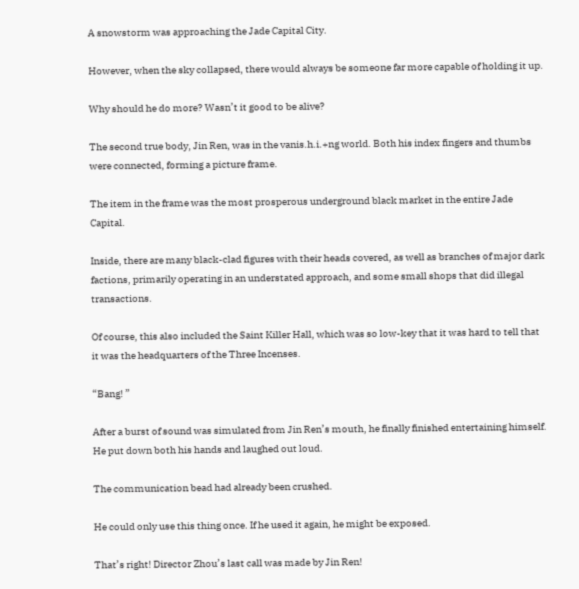A snowstorm was approaching the Jade Capital City.

However, when the sky collapsed, there would always be someone far more capable of holding it up.

Why should he do more? Wasn’t it good to be alive?

The second true body, Jin Ren, was in the vanis.h.i.+ng world. Both his index fingers and thumbs were connected, forming a picture frame.

The item in the frame was the most prosperous underground black market in the entire Jade Capital.

Inside, there are many black-clad figures with their heads covered, as well as branches of major dark factions, primarily operating in an understated approach, and some small shops that did illegal transactions.

Of course, this also included the Saint Killer Hall, which was so low-key that it was hard to tell that it was the headquarters of the Three Incenses.

“Bang! ”

After a burst of sound was simulated from Jin Ren’s mouth, he finally finished entertaining himself. He put down both his hands and laughed out loud.

The communication bead had already been crushed.

He could only use this thing once. If he used it again, he might be exposed.

That’s right! Director Zhou’s last call was made by Jin Ren!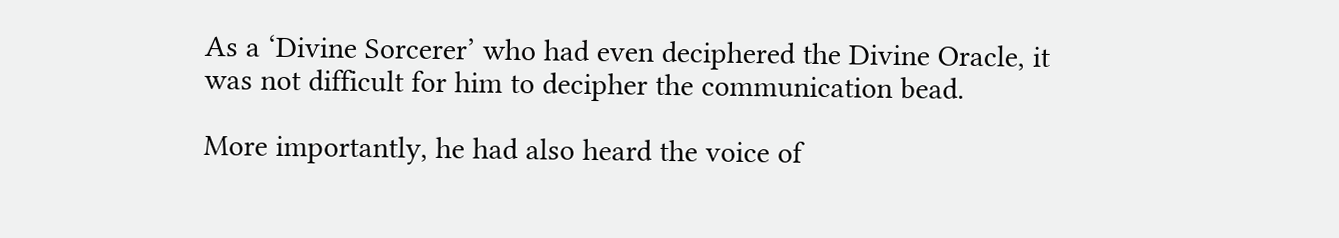As a ‘Divine Sorcerer’ who had even deciphered the Divine Oracle, it was not difficult for him to decipher the communication bead.

More importantly, he had also heard the voice of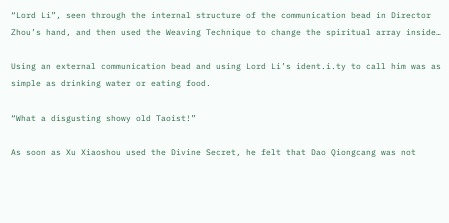“Lord Li”, seen through the internal structure of the communication bead in Director Zhou’s hand, and then used the Weaving Technique to change the spiritual array inside…

Using an external communication bead and using Lord Li’s ident.i.ty to call him was as simple as drinking water or eating food.

“What a disgusting showy old Taoist!”

As soon as Xu Xiaoshou used the Divine Secret, he felt that Dao Qiongcang was not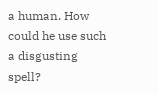a human. How could he use such a disgusting spell?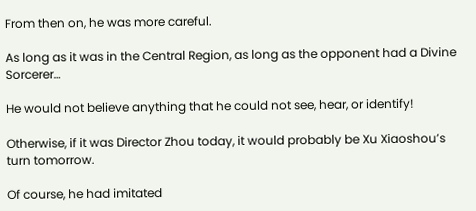From then on, he was more careful.

As long as it was in the Central Region, as long as the opponent had a Divine Sorcerer…

He would not believe anything that he could not see, hear, or identify!

Otherwise, if it was Director Zhou today, it would probably be Xu Xiaoshou’s turn tomorrow.

Of course, he had imitated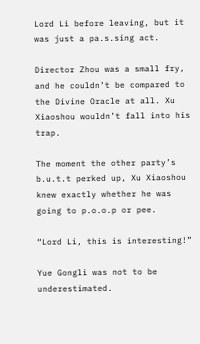Lord Li before leaving, but it was just a pa.s.sing act.

Director Zhou was a small fry, and he couldn’t be compared to the Divine Oracle at all. Xu Xiaoshou wouldn’t fall into his trap.

The moment the other party’s b.u.t.t perked up, Xu Xiaoshou knew exactly whether he was going to p.o.o.p or pee.

“Lord Li, this is interesting!”

Yue Gongli was not to be underestimated.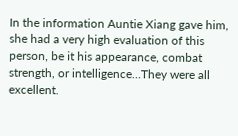In the information Auntie Xiang gave him, she had a very high evaluation of this person, be it his appearance, combat strength, or intelligence…They were all excellent.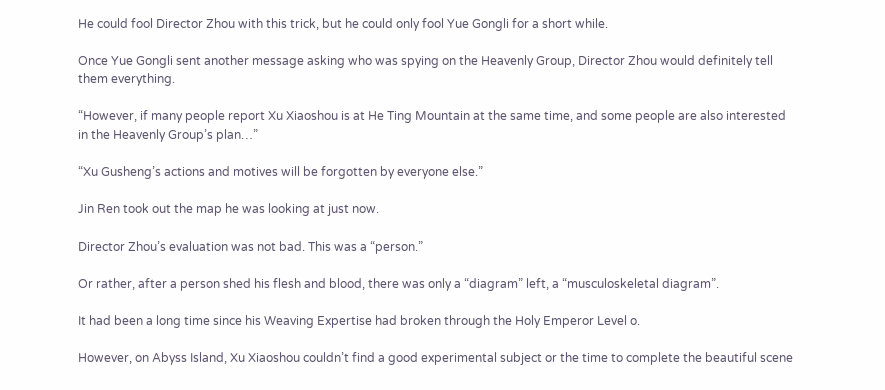He could fool Director Zhou with this trick, but he could only fool Yue Gongli for a short while.

Once Yue Gongli sent another message asking who was spying on the Heavenly Group, Director Zhou would definitely tell them everything.

“However, if many people report Xu Xiaoshou is at He Ting Mountain at the same time, and some people are also interested in the Heavenly Group’s plan…”

“Xu Gusheng’s actions and motives will be forgotten by everyone else.”

Jin Ren took out the map he was looking at just now.

Director Zhou’s evaluation was not bad. This was a “person.”

Or rather, after a person shed his flesh and blood, there was only a “diagram” left, a “musculoskeletal diagram”.

It had been a long time since his Weaving Expertise had broken through the Holy Emperor Level o.

However, on Abyss Island, Xu Xiaoshou couldn’t find a good experimental subject or the time to complete the beautiful scene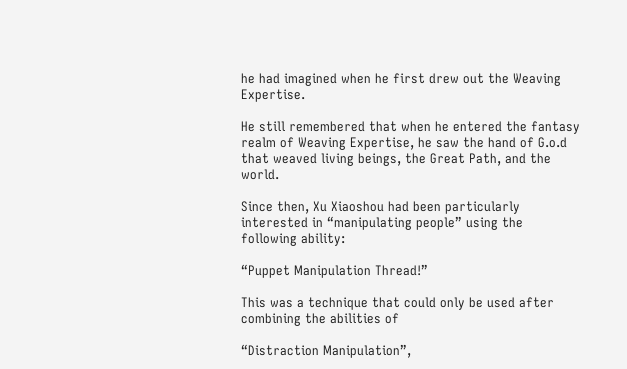he had imagined when he first drew out the Weaving Expertise.

He still remembered that when he entered the fantasy realm of Weaving Expertise, he saw the hand of G.o.d that weaved living beings, the Great Path, and the world.

Since then, Xu Xiaoshou had been particularly interested in “manipulating people” using the following ability:

“Puppet Manipulation Thread!”

This was a technique that could only be used after combining the abilities of

“Distraction Manipulation”,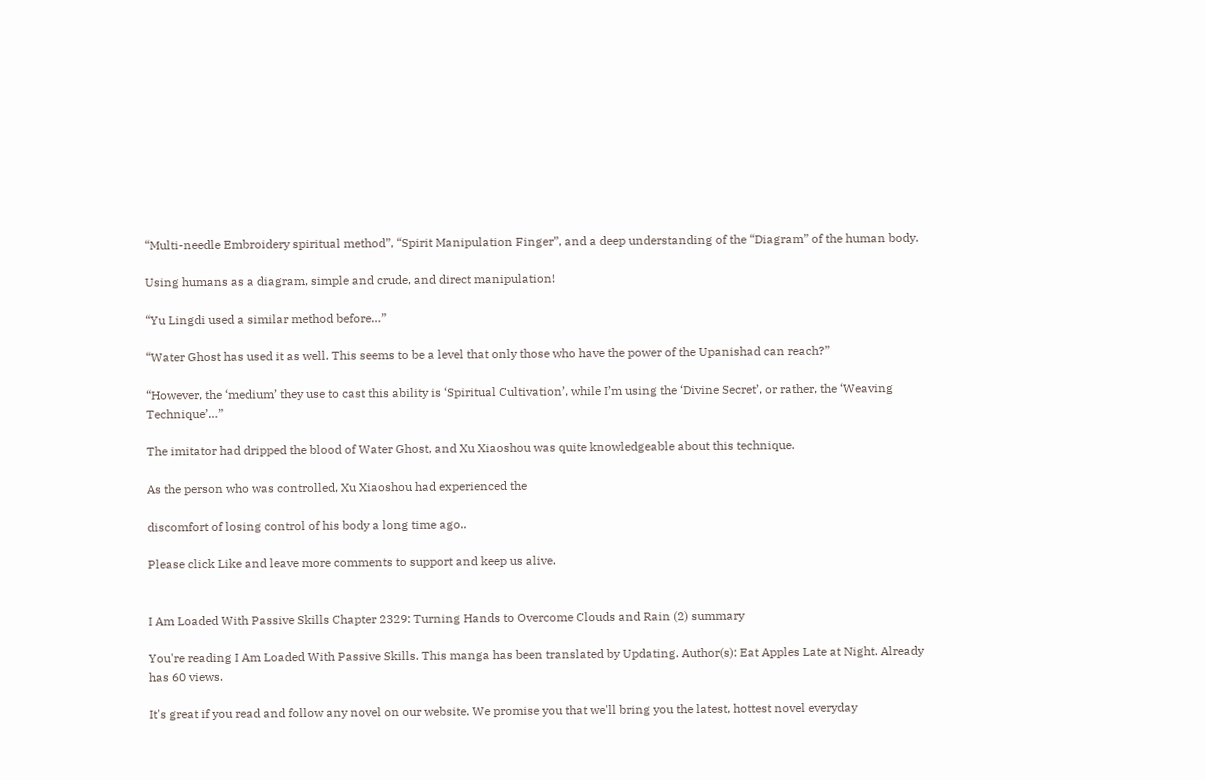“Multi-needle Embroidery spiritual method”, “Spirit Manipulation Finger”, and a deep understanding of the “Diagram” of the human body.

Using humans as a diagram, simple and crude, and direct manipulation!

“Yu Lingdi used a similar method before…”

“Water Ghost has used it as well. This seems to be a level that only those who have the power of the Upanishad can reach?”

“However, the ‘medium’ they use to cast this ability is ‘Spiritual Cultivation’, while I’m using the ‘Divine Secret’, or rather, the ‘Weaving Technique’…”

The imitator had dripped the blood of Water Ghost, and Xu Xiaoshou was quite knowledgeable about this technique.

As the person who was controlled, Xu Xiaoshou had experienced the

discomfort of losing control of his body a long time ago..

Please click Like and leave more comments to support and keep us alive.


I Am Loaded With Passive Skills Chapter 2329: Turning Hands to Overcome Clouds and Rain (2) summary

You're reading I Am Loaded With Passive Skills. This manga has been translated by Updating. Author(s): Eat Apples Late at Night. Already has 60 views.

It's great if you read and follow any novel on our website. We promise you that we'll bring you the latest, hottest novel everyday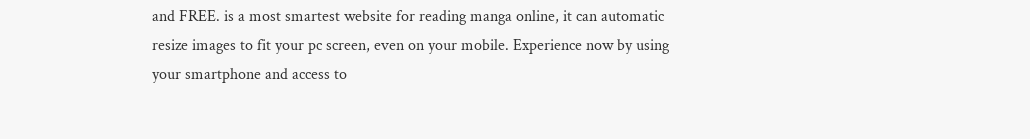and FREE. is a most smartest website for reading manga online, it can automatic resize images to fit your pc screen, even on your mobile. Experience now by using your smartphone and access to